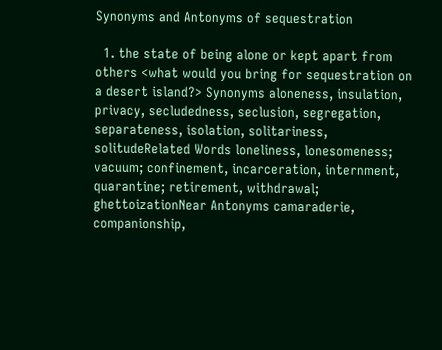Synonyms and Antonyms of sequestration

  1. the state of being alone or kept apart from others <what would you bring for sequestration on a desert island?> Synonyms aloneness, insulation, privacy, secludedness, seclusion, segregation, separateness, isolation, solitariness, solitudeRelated Words loneliness, lonesomeness; vacuum; confinement, incarceration, internment, quarantine; retirement, withdrawal; ghettoizationNear Antonyms camaraderie, companionship,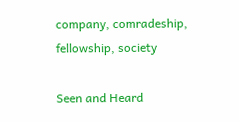company, comradeship, fellowship, society

Seen and Heard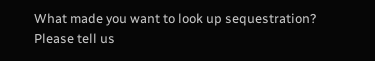What made you want to look up sequestration? Please tell us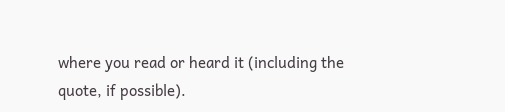where you read or heard it (including the quote, if possible).